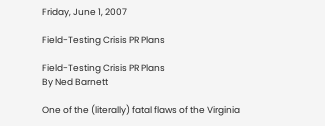Friday, June 1, 2007

Field-Testing Crisis PR Plans

Field-Testing Crisis PR Plans
By Ned Barnett

One of the (literally) fatal flaws of the Virginia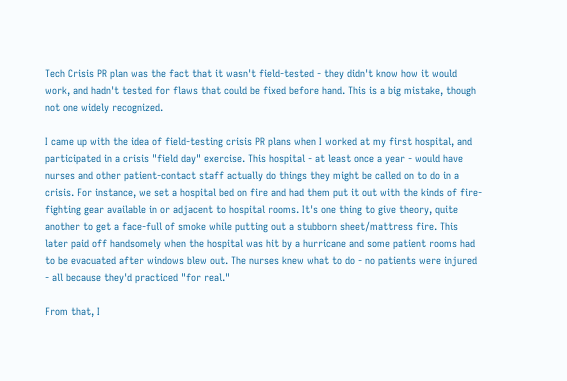Tech Crisis PR plan was the fact that it wasn't field-tested - they didn't know how it would work, and hadn't tested for flaws that could be fixed before hand. This is a big mistake, though not one widely recognized.

I came up with the idea of field-testing crisis PR plans when I worked at my first hospital, and participated in a crisis "field day" exercise. This hospital - at least once a year - would have nurses and other patient-contact staff actually do things they might be called on to do in a crisis. For instance, we set a hospital bed on fire and had them put it out with the kinds of fire-fighting gear available in or adjacent to hospital rooms. It's one thing to give theory, quite another to get a face-full of smoke while putting out a stubborn sheet/mattress fire. This later paid off handsomely when the hospital was hit by a hurricane and some patient rooms had to be evacuated after windows blew out. The nurses knew what to do - no patients were injured - all because they'd practiced "for real."

From that, I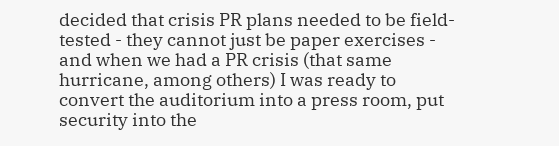decided that crisis PR plans needed to be field-tested - they cannot just be paper exercises - and when we had a PR crisis (that same hurricane, among others) I was ready to convert the auditorium into a press room, put security into the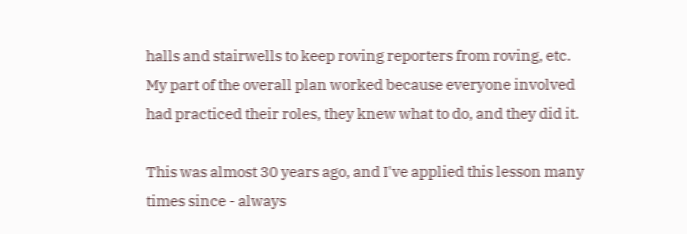halls and stairwells to keep roving reporters from roving, etc. My part of the overall plan worked because everyone involved had practiced their roles, they knew what to do, and they did it.

This was almost 30 years ago, and I've applied this lesson many times since - always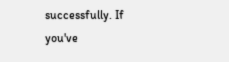successfully. If you've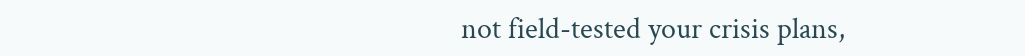not field-tested your crisis plans,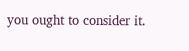you ought to consider it.